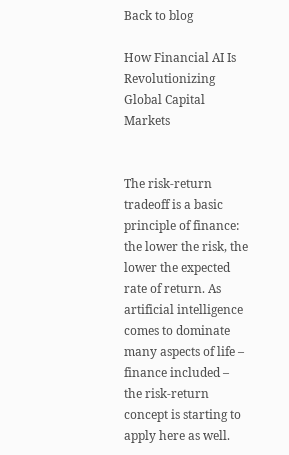Back to blog

How Financial AI Is Revolutionizing Global Capital Markets


The risk-return tradeoff is a basic principle of finance: the lower the risk, the lower the expected rate of return. As artificial intelligence comes to dominate many aspects of life – finance included – the risk-return concept is starting to apply here as well.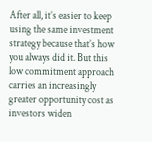After all, it’s easier to keep using the same investment strategy because that’s how you always did it. But this low commitment approach carries an increasingly greater opportunity cost as investors widen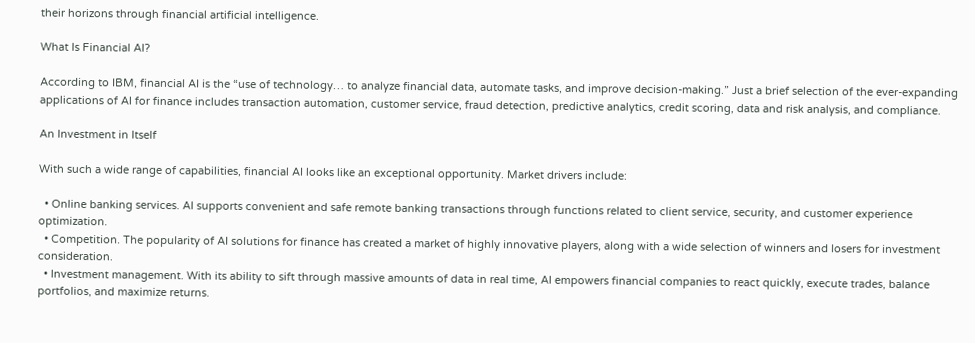their horizons through financial artificial intelligence.

What Is Financial AI?

According to IBM, financial AI is the “use of technology… to analyze financial data, automate tasks, and improve decision-making.” Just a brief selection of the ever-expanding applications of AI for finance includes transaction automation, customer service, fraud detection, predictive analytics, credit scoring, data and risk analysis, and compliance.

An Investment in Itself

With such a wide range of capabilities, financial AI looks like an exceptional opportunity. Market drivers include:

  • Online banking services. AI supports convenient and safe remote banking transactions through functions related to client service, security, and customer experience optimization.
  • Competition. The popularity of AI solutions for finance has created a market of highly innovative players, along with a wide selection of winners and losers for investment consideration.
  • Investment management. With its ability to sift through massive amounts of data in real time, AI empowers financial companies to react quickly, execute trades, balance portfolios, and maximize returns.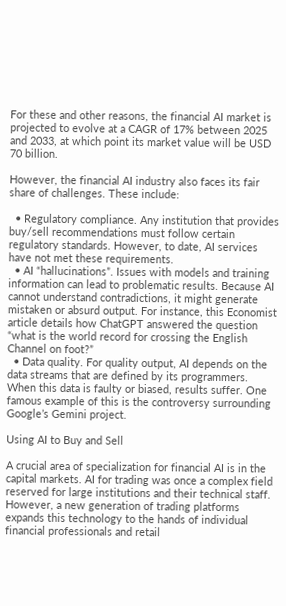For these and other reasons, the financial AI market is projected to evolve at a CAGR of 17% between 2025 and 2033, at which point its market value will be USD 70 billion.

However, the financial AI industry also faces its fair share of challenges. These include:

  • Regulatory compliance. Any institution that provides buy/sell recommendations must follow certain regulatory standards. However, to date, AI services have not met these requirements.
  • AI “hallucinations”. Issues with models and training information can lead to problematic results. Because AI cannot understand contradictions, it might generate mistaken or absurd output. For instance, this Economist article details how ChatGPT answered the question “what is the world record for crossing the English Channel on foot?”
  • Data quality. For quality output, AI depends on the data streams that are defined by its programmers. When this data is faulty or biased, results suffer. One famous example of this is the controversy surrounding Google’s Gemini project.

Using AI to Buy and Sell

A crucial area of specialization for financial AI is in the capital markets. AI for trading was once a complex field reserved for large institutions and their technical staff. However, a new generation of trading platforms expands this technology to the hands of individual financial professionals and retail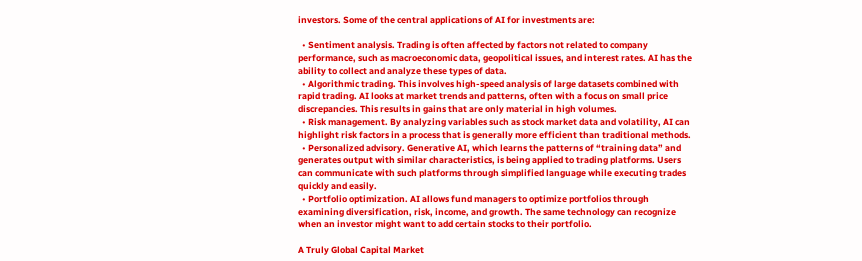investors. Some of the central applications of AI for investments are:

  • Sentiment analysis. Trading is often affected by factors not related to company performance, such as macroeconomic data, geopolitical issues, and interest rates. AI has the ability to collect and analyze these types of data.
  • Algorithmic trading. This involves high-speed analysis of large datasets combined with rapid trading. AI looks at market trends and patterns, often with a focus on small price discrepancies. This results in gains that are only material in high volumes.
  • Risk management. By analyzing variables such as stock market data and volatility, AI can highlight risk factors in a process that is generally more efficient than traditional methods.
  • Personalized advisory. Generative AI, which learns the patterns of “training data” and generates output with similar characteristics, is being applied to trading platforms. Users can communicate with such platforms through simplified language while executing trades quickly and easily.
  • Portfolio optimization. AI allows fund managers to optimize portfolios through examining diversification, risk, income, and growth. The same technology can recognize when an investor might want to add certain stocks to their portfolio.

A Truly Global Capital Market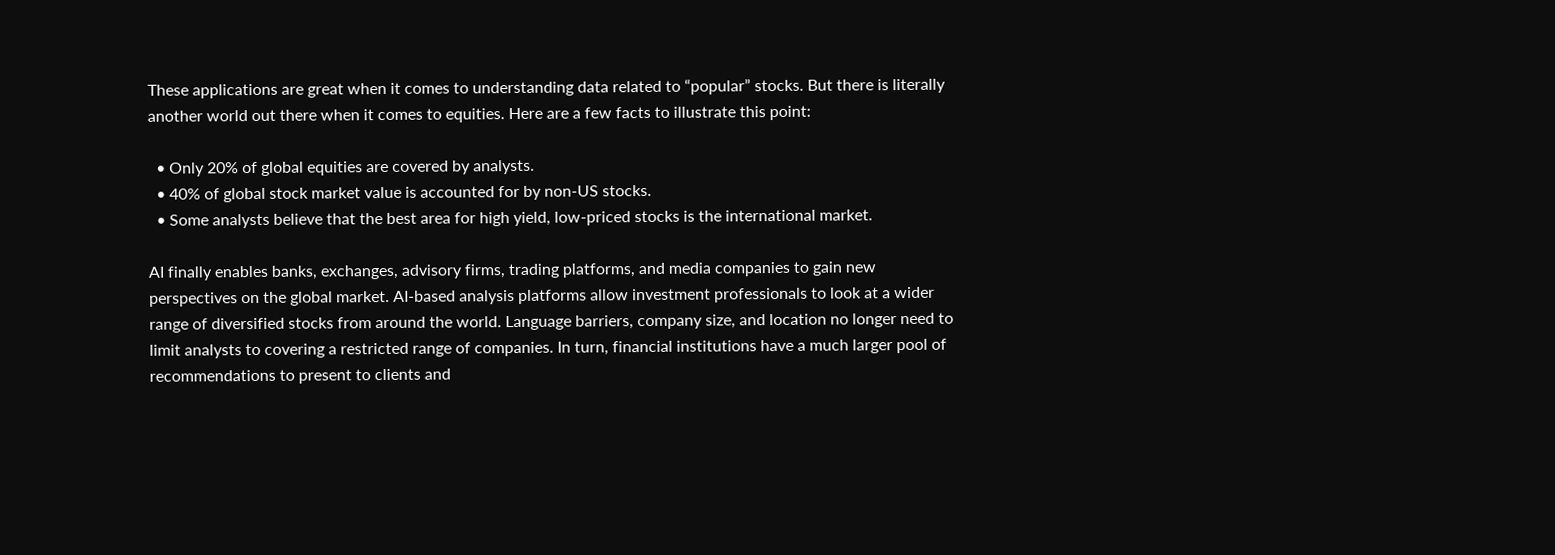These applications are great when it comes to understanding data related to “popular” stocks. But there is literally another world out there when it comes to equities. Here are a few facts to illustrate this point:

  • Only 20% of global equities are covered by analysts.
  • 40% of global stock market value is accounted for by non-US stocks.
  • Some analysts believe that the best area for high yield, low-priced stocks is the international market.

AI finally enables banks, exchanges, advisory firms, trading platforms, and media companies to gain new perspectives on the global market. AI-based analysis platforms allow investment professionals to look at a wider range of diversified stocks from around the world. Language barriers, company size, and location no longer need to limit analysts to covering a restricted range of companies. In turn, financial institutions have a much larger pool of recommendations to present to clients and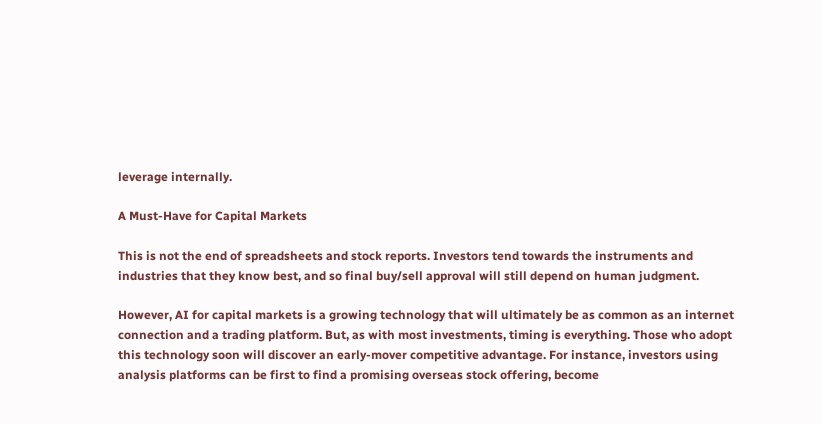leverage internally.

A Must-Have for Capital Markets

This is not the end of spreadsheets and stock reports. Investors tend towards the instruments and industries that they know best, and so final buy/sell approval will still depend on human judgment.

However, AI for capital markets is a growing technology that will ultimately be as common as an internet connection and a trading platform. But, as with most investments, timing is everything. Those who adopt this technology soon will discover an early-mover competitive advantage. For instance, investors using analysis platforms can be first to find a promising overseas stock offering, become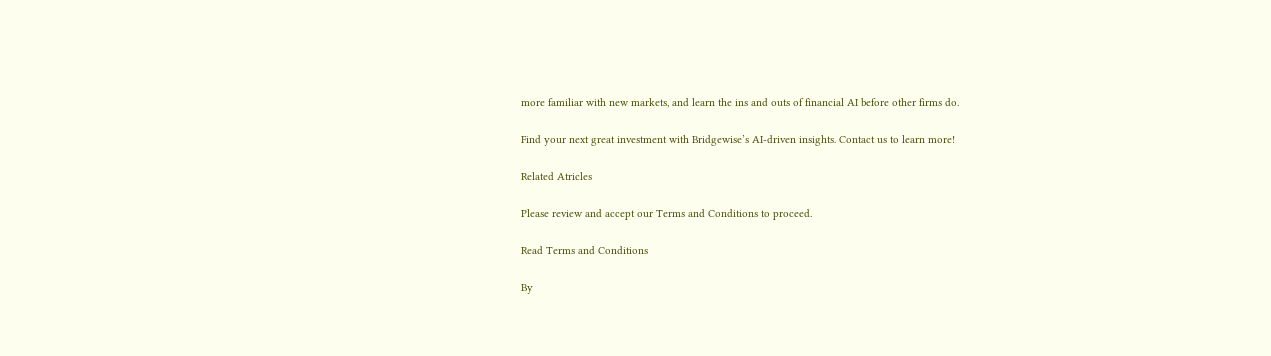more familiar with new markets, and learn the ins and outs of financial AI before other firms do.

Find your next great investment with Bridgewise’s AI-driven insights. Contact us to learn more!

Related Atricles

Please review and accept our Terms and Conditions to proceed.

Read Terms and Conditions

By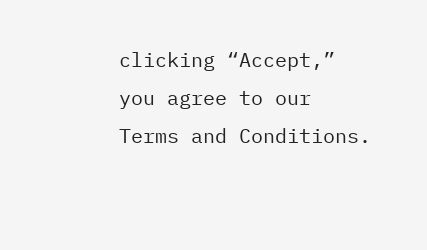clicking “Accept,” you agree to our Terms and Conditions.